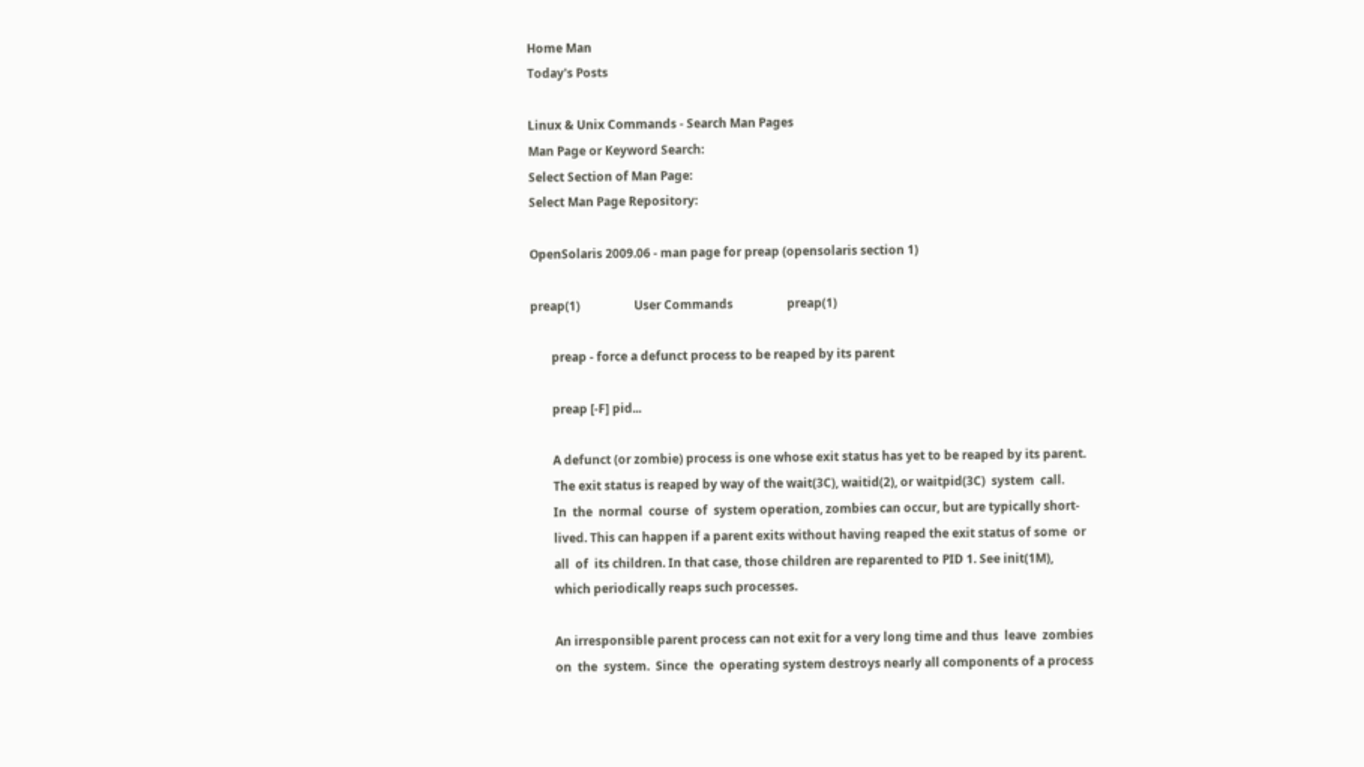Home Man
Today's Posts

Linux & Unix Commands - Search Man Pages
Man Page or Keyword Search:
Select Section of Man Page:
Select Man Page Repository:

OpenSolaris 2009.06 - man page for preap (opensolaris section 1)

preap(1)                  User Commands                  preap(1)

       preap - force a defunct process to be reaped by its parent

       preap [-F] pid...

       A defunct (or zombie) process is one whose exit status has yet to be reaped by its parent.
       The exit status is reaped by way of the wait(3C), waitid(2), or waitpid(3C)  system  call.
       In  the  normal  course  of  system operation, zombies can occur, but are typically short-
       lived. This can happen if a parent exits without having reaped the exit status of some  or
       all  of  its children. In that case, those children are reparented to PID 1. See init(1M),
       which periodically reaps such processes.

       An irresponsible parent process can not exit for a very long time and thus  leave  zombies
       on  the  system.  Since  the  operating system destroys nearly all components of a process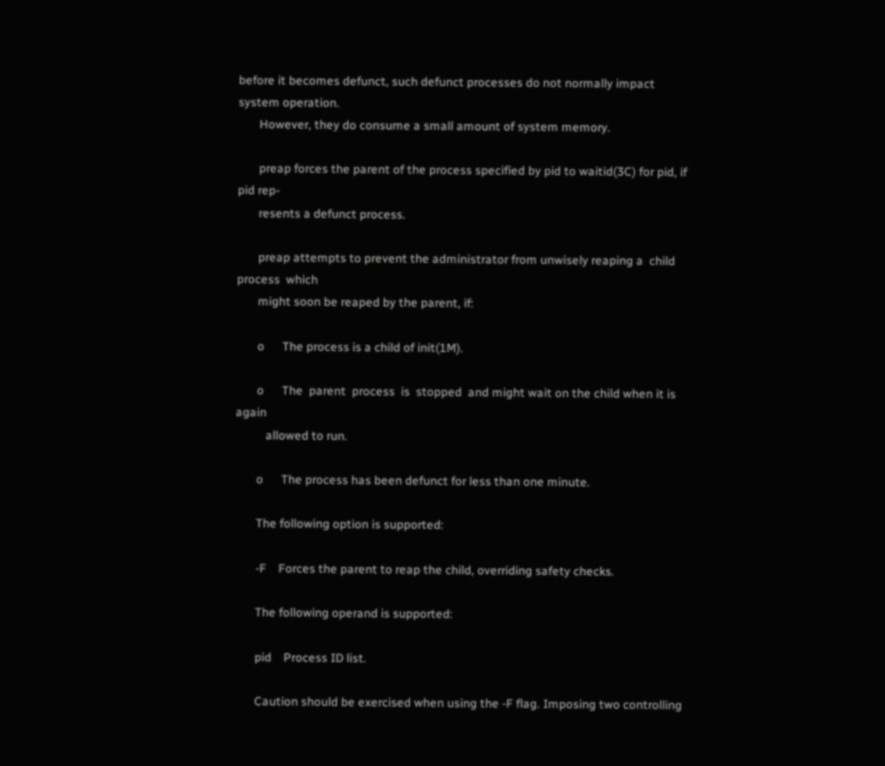before it becomes defunct, such defunct processes do not normally impact system operation.
       However, they do consume a small amount of system memory.

       preap forces the parent of the process specified by pid to waitid(3C) for pid, if pid rep-
       resents a defunct process.

       preap attempts to prevent the administrator from unwisely reaping a  child  process  which
       might soon be reaped by the parent, if:

       o      The process is a child of init(1M).

       o      The  parent  process  is  stopped  and might wait on the child when it is again
          allowed to run.

       o      The process has been defunct for less than one minute.

       The following option is supported:

       -F    Forces the parent to reap the child, overriding safety checks.

       The following operand is supported:

       pid    Process ID list.

       Caution should be exercised when using the -F flag. Imposing two controlling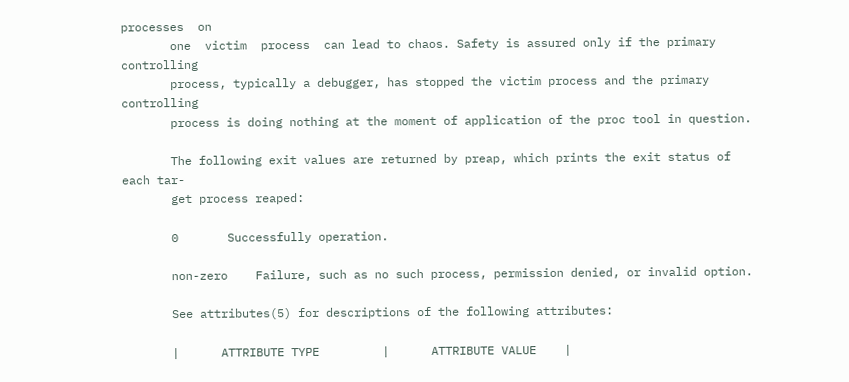processes  on
       one  victim  process  can lead to chaos. Safety is assured only if the primary controlling
       process, typically a debugger, has stopped the victim process and the primary  controlling
       process is doing nothing at the moment of application of the proc tool in question.

       The following exit values are returned by preap, which prints the exit status of each tar-
       get process reaped:

       0       Successfully operation.

       non-zero    Failure, such as no such process, permission denied, or invalid option.

       See attributes(5) for descriptions of the following attributes:

       |      ATTRIBUTE TYPE         |      ATTRIBUTE VALUE    |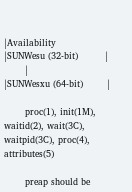|Availability             |SUNWesu (32-bit)         |
       |                 |SUNWesxu (64-bit)        |

       proc(1), init(1M), waitid(2), wait(3C), waitpid(3C), proc(4), attributes(5)

       preap should be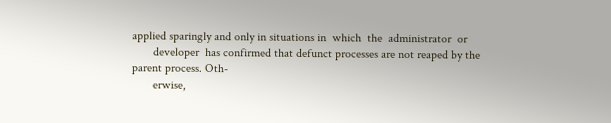applied sparingly and only in situations in  which  the  administrator  or
       developer  has confirmed that defunct processes are not reaped by the parent process. Oth-
       erwise,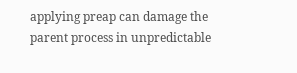applying preap can damage the parent process in unpredictable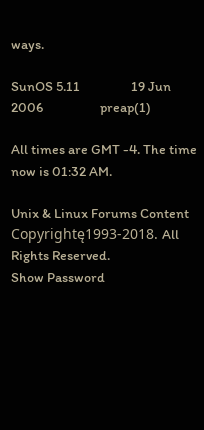ways.

SunOS 5.11                 19 Jun 2006                   preap(1)

All times are GMT -4. The time now is 01:32 AM.

Unix & Linux Forums Content Copyrightę1993-2018. All Rights Reserved.
Show Password